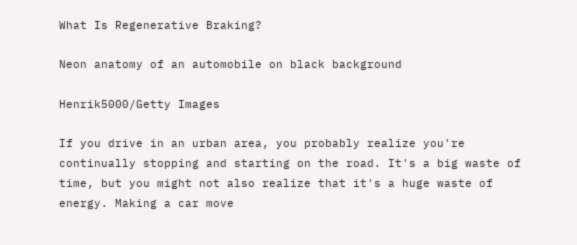What Is Regenerative Braking?

Neon anatomy of an automobile on black background

Henrik5000/Getty Images

If you drive in an urban area, you probably realize you're continually stopping and starting on the road. It's a big waste of time, but you might not also realize that it's a huge waste of energy. Making a car move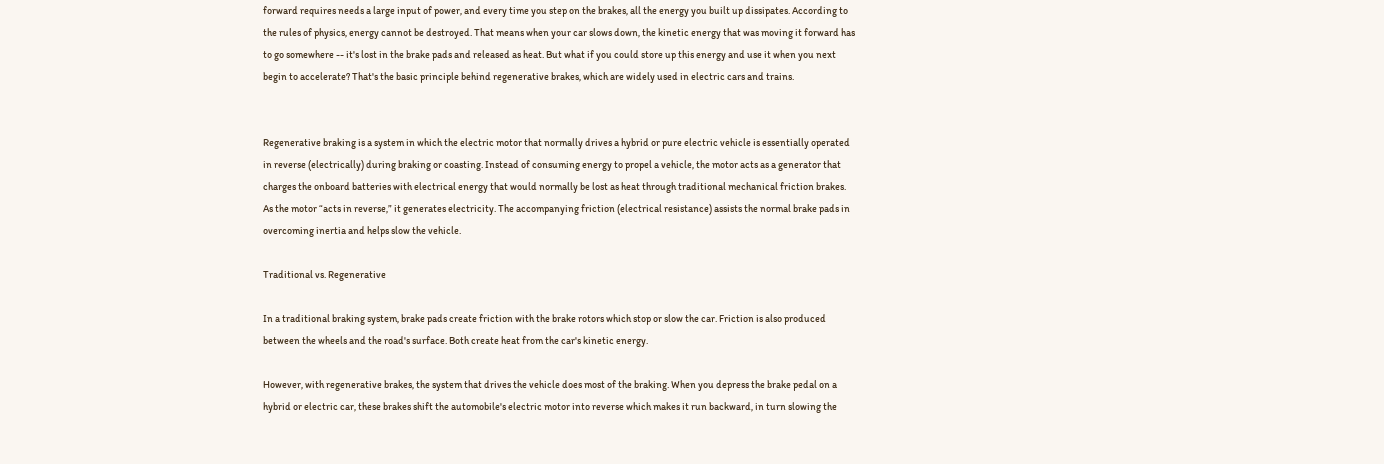forward requires needs a large input of power, and every time you step on the brakes, all the energy you built up dissipates. According to the rules of physics, energy cannot be destroyed. That means when your car slows down, the kinetic energy that was moving it forward has to go somewhere -- it's lost in the brake pads and released as heat. But what if you could store up this energy and use it when you next begin to accelerate? That's the basic principle behind regenerative brakes, which are widely used in electric cars and trains.


Regenerative braking is a system in which the electric motor that normally drives a hybrid or pure electric vehicle is essentially operated in reverse (electrically) during braking or coasting. Instead of consuming energy to propel a vehicle, the motor acts as a generator that charges the onboard batteries with electrical energy that would normally be lost as heat through traditional mechanical friction brakes. As the motor “acts in reverse,” it generates electricity. The accompanying friction (electrical resistance) assists the normal brake pads in overcoming inertia and helps slow the vehicle.

Traditional vs. Regenerative

In a traditional braking system, brake pads create friction with the brake rotors which stop or slow the car. Friction is also produced between the wheels and the road's surface. Both create heat from the car's kinetic energy.

However, with regenerative brakes, the system that drives the vehicle does most of the braking. When you depress the brake pedal on a hybrid or electric car, these brakes shift the automobile's electric motor into reverse which makes it run backward, in turn slowing the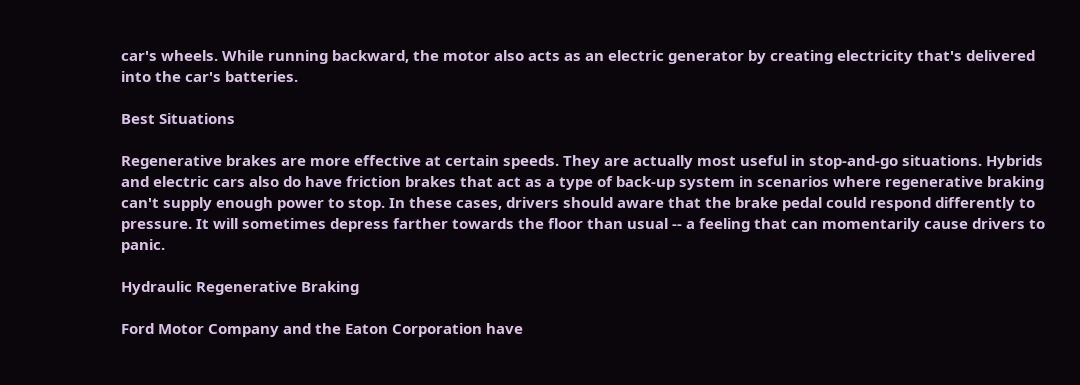car's wheels. While running backward, the motor also acts as an electric generator by creating electricity that's delivered into the car's batteries.

Best Situations

Regenerative brakes are more effective at certain speeds. They are actually most useful in stop-and-go situations. Hybrids and electric cars also do have friction brakes that act as a type of back-up system in scenarios where regenerative braking can't supply enough power to stop. In these cases, drivers should aware that the brake pedal could respond differently to pressure. It will sometimes depress farther towards the floor than usual -- a feeling that can momentarily cause drivers to panic.

Hydraulic Regenerative Braking

Ford Motor Company and the Eaton Corporation have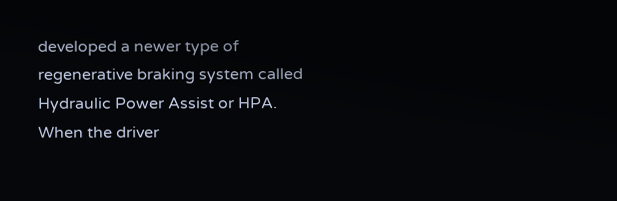developed a newer type of regenerative braking system called Hydraulic Power Assist or HPA. When the driver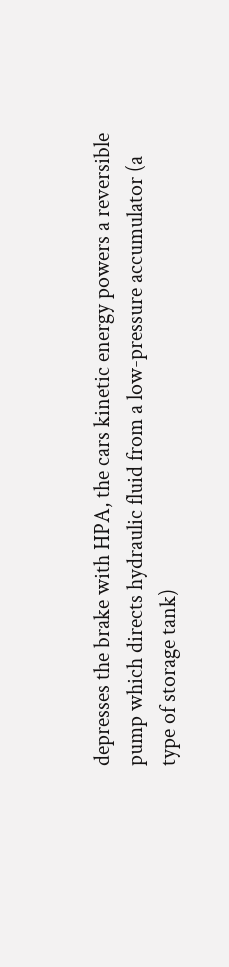depresses the brake with HPA, the cars kinetic energy powers a reversible pump which directs hydraulic fluid from a low-pressure accumulator (a type of storage tank)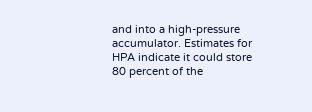and into a high-pressure accumulator. Estimates for HPA indicate it could store 80 percent of the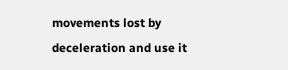movements lost by deceleration and use it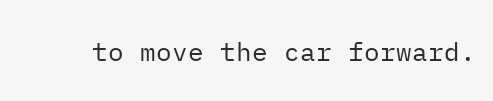to move the car forward.